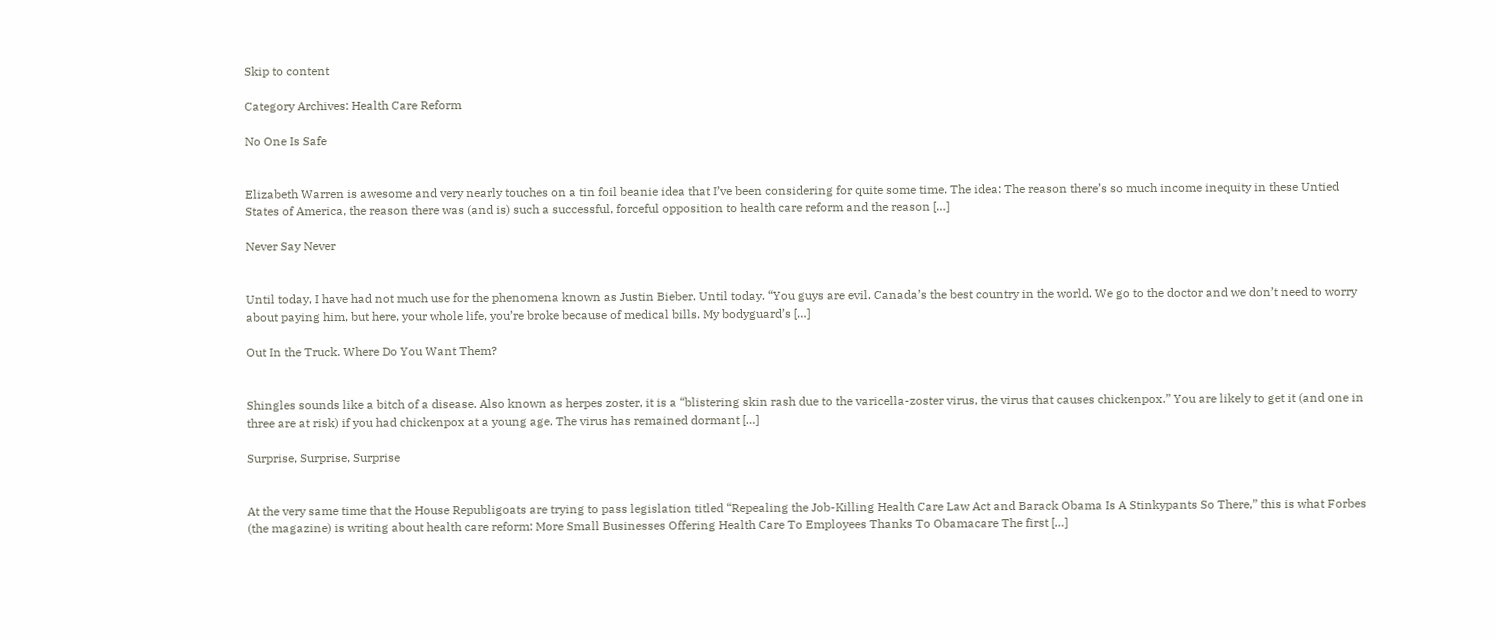Skip to content

Category Archives: Health Care Reform

No One Is Safe


Elizabeth Warren is awesome and very nearly touches on a tin foil beanie idea that I’ve been considering for quite some time. The idea: The reason there’s so much income inequity in these Untied States of America, the reason there was (and is) such a successful, forceful opposition to health care reform and the reason […]

Never Say Never


Until today, I have had not much use for the phenomena known as Justin Bieber. Until today. “You guys are evil. Canada’s the best country in the world. We go to the doctor and we don’t need to worry about paying him, but here, your whole life, you’re broke because of medical bills. My bodyguard’s […]

Out In the Truck. Where Do You Want Them?


Shingles sounds like a bitch of a disease. Also known as herpes zoster, it is a “blistering skin rash due to the varicella-zoster virus, the virus that causes chickenpox.” You are likely to get it (and one in three are at risk) if you had chickenpox at a young age. The virus has remained dormant […]

Surprise, Surprise, Surprise


At the very same time that the House Republigoats are trying to pass legislation titled “Repealing the Job-Killing Health Care Law Act and Barack Obama Is A Stinkypants So There,” this is what Forbes (the magazine) is writing about health care reform: More Small Businesses Offering Health Care To Employees Thanks To Obamacare The first […]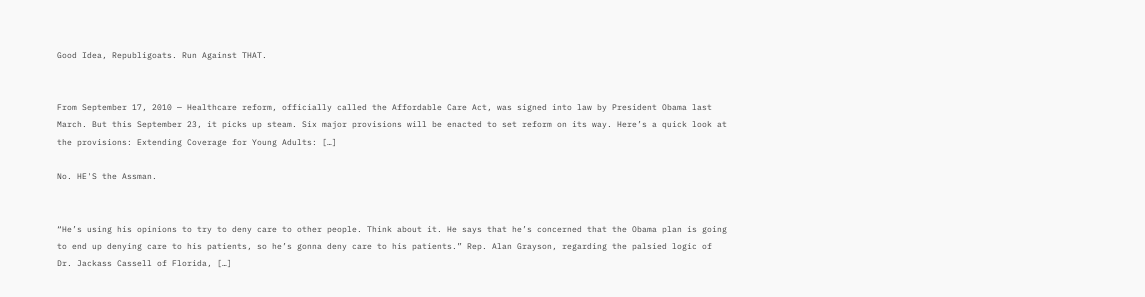Good Idea, Republigoats. Run Against THAT.


From September 17, 2010 — Healthcare reform, officially called the Affordable Care Act, was signed into law by President Obama last March. But this September 23, it picks up steam. Six major provisions will be enacted to set reform on its way. Here’s a quick look at the provisions: Extending Coverage for Young Adults: […]

No. HE'S the Assman.


“He’s using his opinions to try to deny care to other people. Think about it. He says that he’s concerned that the Obama plan is going to end up denying care to his patients, so he’s gonna deny care to his patients.” Rep. Alan Grayson, regarding the palsied logic of Dr. Jackass Cassell of Florida, […]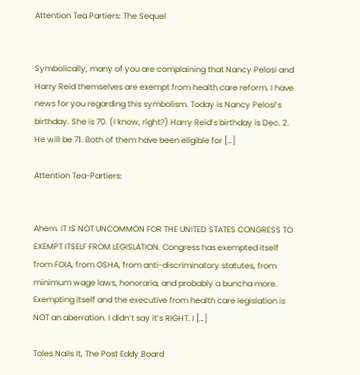Attention Tea Partiers: The Sequel


Symbolically, many of you are complaining that Nancy Pelosi and Harry Reid themselves are exempt from health care reform. I have news for you regarding this symbolism. Today is Nancy Pelosi’s birthday. She is 70. (I know, right?) Harry Reid’s birthday is Dec. 2. He will be 71. Both of them have been eligible for […]

Attention Tea-Partiers:


Ahem. IT IS NOT UNCOMMON FOR THE UNITED STATES CONGRESS TO EXEMPT ITSELF FROM LEGISLATION. Congress has exempted itself from FOIA, from OSHA, from anti-discriminatory statutes, from minimum wage laws, honoraria, and probably a buncha more. Exempting itself and the executive from health care legislation is NOT an aberration. I didn’t say it’s RIGHT. I […]

Toles Nails It, The Post Eddy Board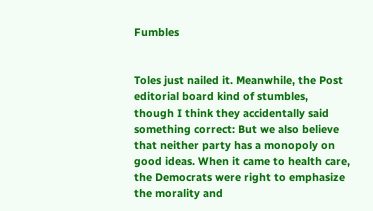Fumbles


Toles just nailed it. Meanwhile, the Post editorial board kind of stumbles, though I think they accidentally said something correct: But we also believe that neither party has a monopoly on good ideas. When it came to health care, the Democrats were right to emphasize the morality and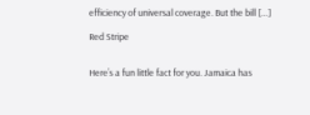efficiency of universal coverage. But the bill […]

Red Stripe


Here’s a fun little fact for you. Jamaica has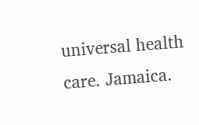universal health care. Jamaica.